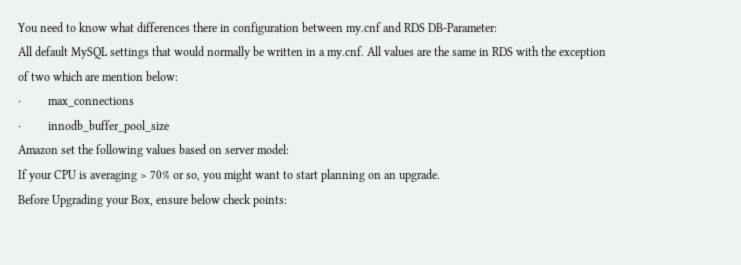You need to know what differences there in configuration between my.cnf and RDS DB-Parameter:
All default MySQL settings that would normally be written in a my.cnf. All values are the same in RDS with the exception of two which are mention below:
·         max_connections
·         innodb_buffer_pool_size
Amazon set the following values based on server model:
If your CPU is averaging > 70% or so, you might want to start planning on an upgrade.
Before Upgrading your Box, ensure below check points: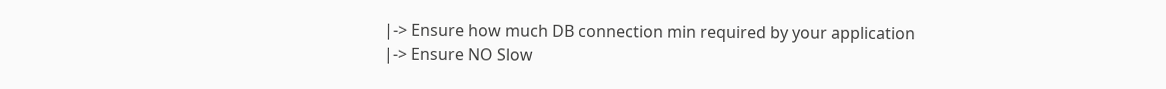|-> Ensure how much DB connection min required by your application
|-> Ensure NO Slow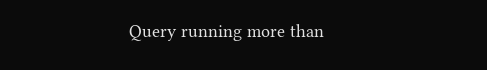Query running more than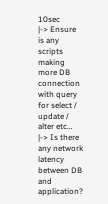10sec
|-> Ensure is any scripts making more DB connection with query for select / update / alter etc…
|-> Is there any network latency between DB and application?